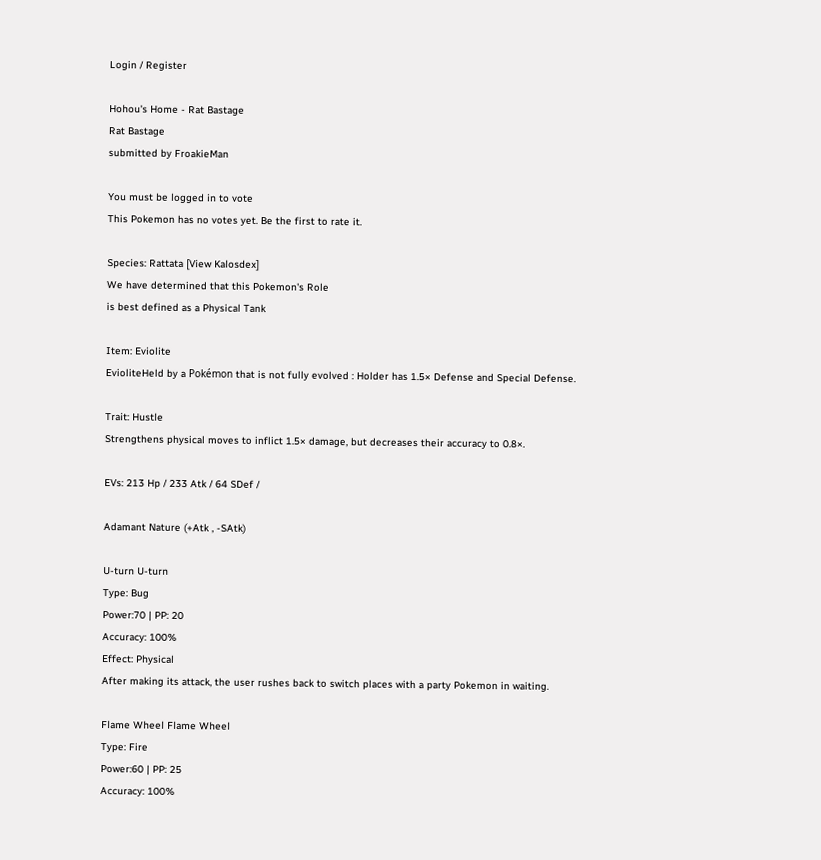Login / Register

Hohou's Home - Rat Bastage
Rat Bastage
submitted by FroakieMan

You must be logged in to vote
This Pokemon has no votes yet. Be the first to rate it.

Species: Rattata [View Kalosdex]
We have determined that this Pokemon's Role
is best defined as a Physical Tank

Item: Eviolite
EvioliteHeld by a Pokémon that is not fully evolved : Holder has 1.5× Defense and Special Defense.

Trait: Hustle
Strengthens physical moves to inflict 1.5× damage, but decreases their accuracy to 0.8×.

EVs: 213 Hp / 233 Atk / 64 SDef /

Adamant Nature (+Atk , -SAtk)

U-turn U-turn
Type: Bug
Power:70 | PP: 20
Accuracy: 100%
Effect: Physical
After making its attack, the user rushes back to switch places with a party Pokemon in waiting.

Flame Wheel Flame Wheel
Type: Fire
Power:60 | PP: 25
Accuracy: 100%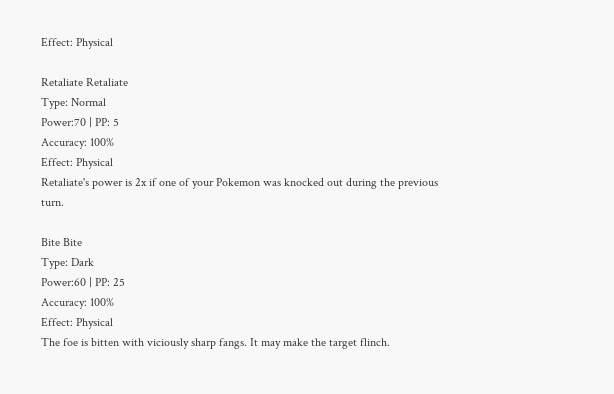Effect: Physical

Retaliate Retaliate
Type: Normal
Power:70 | PP: 5
Accuracy: 100%
Effect: Physical
Retaliate's power is 2x if one of your Pokemon was knocked out during the previous turn.

Bite Bite
Type: Dark
Power:60 | PP: 25
Accuracy: 100%
Effect: Physical
The foe is bitten with viciously sharp fangs. It may make the target flinch.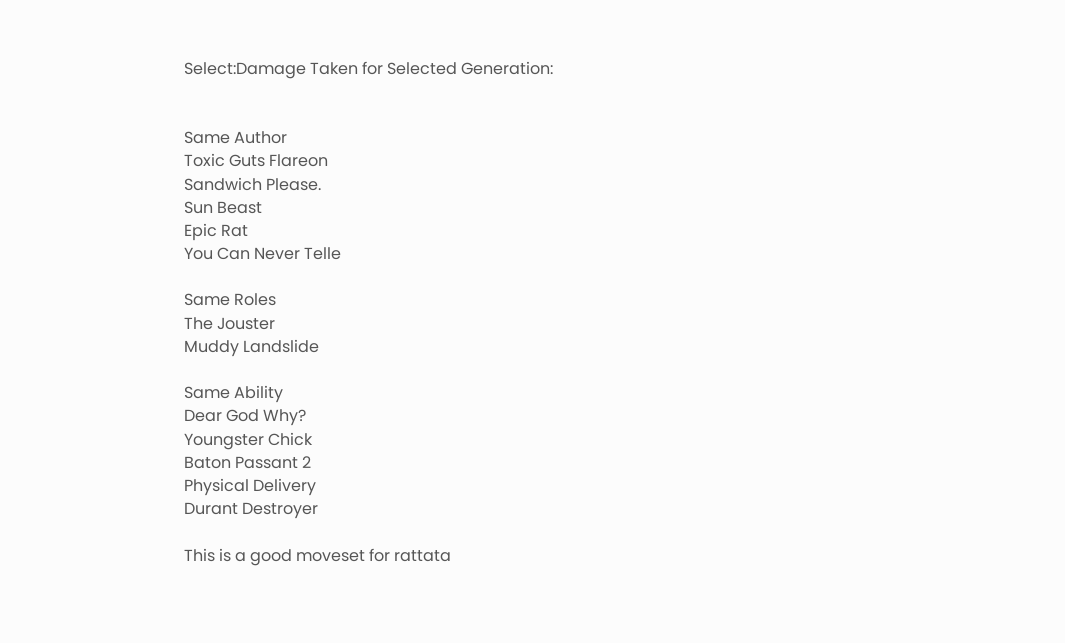Select:Damage Taken for Selected Generation:


Same Author
Toxic Guts Flareon
Sandwich Please.
Sun Beast
Epic Rat
You Can Never Telle

Same Roles
The Jouster
Muddy Landslide

Same Ability
Dear God Why?
Youngster Chick
Baton Passant 2
Physical Delivery
Durant Destroyer

This is a good moveset for rattata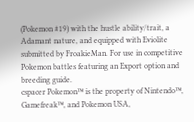(Pokemon #19) with the hustle ability/trait, a Adamant nature, and equipped with Eviolite submitted by FroakieMan. For use in competitive Pokemon battles featuring an Export option and breeding guide.
cspacer Pokemon™ is the property of Nintendo™, Gamefreak™, and Pokemon USA,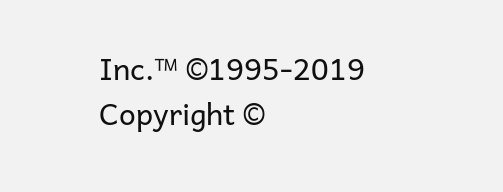Inc.™ ©1995-2019
Copyright ©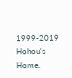1999-2019 Hohou's Home.